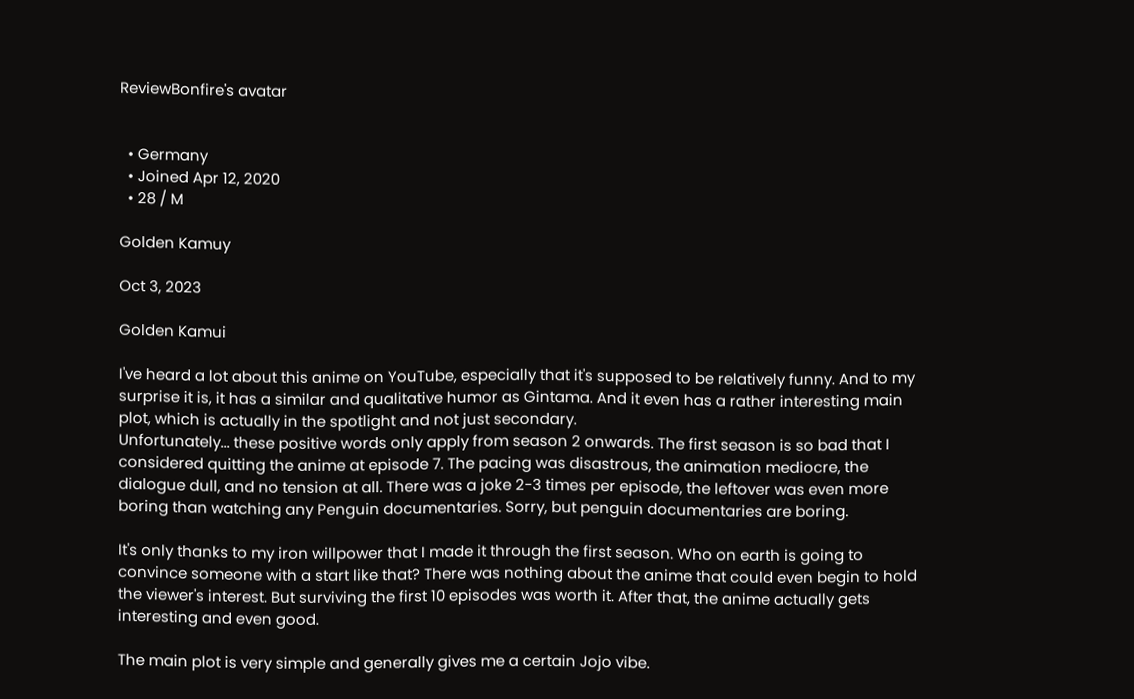ReviewBonfire's avatar


  • Germany
  • Joined Apr 12, 2020
  • 28 / M

Golden Kamuy

Oct 3, 2023

Golden Kamui

I've heard a lot about this anime on YouTube, especially that it's supposed to be relatively funny. And to my surprise it is, it has a similar and qualitative humor as Gintama. And it even has a rather interesting main plot, which is actually in the spotlight and not just secondary.
Unfortunately... these positive words only apply from season 2 onwards. The first season is so bad that I considered quitting the anime at episode 7. The pacing was disastrous, the animation mediocre, the dialogue dull, and no tension at all. There was a joke 2-3 times per episode, the leftover was even more boring than watching any Penguin documentaries. Sorry, but penguin documentaries are boring.

It's only thanks to my iron willpower that I made it through the first season. Who on earth is going to convince someone with a start like that? There was nothing about the anime that could even begin to hold the viewer's interest. But surviving the first 10 episodes was worth it. After that, the anime actually gets interesting and even good.

The main plot is very simple and generally gives me a certain Jojo vibe.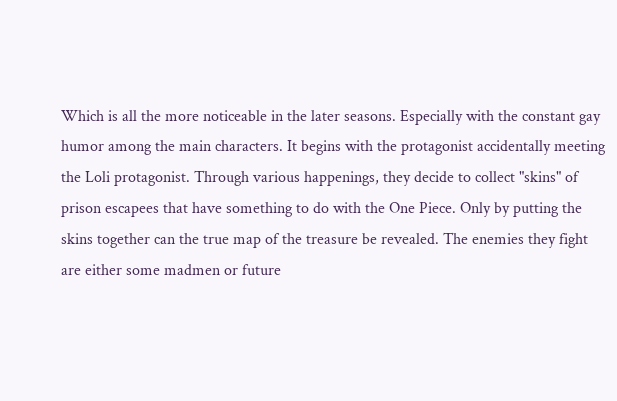Which is all the more noticeable in the later seasons. Especially with the constant gay humor among the main characters. It begins with the protagonist accidentally meeting the Loli protagonist. Through various happenings, they decide to collect "skins" of prison escapees that have something to do with the One Piece. Only by putting the skins together can the true map of the treasure be revealed. The enemies they fight are either some madmen or future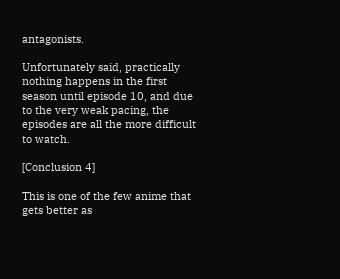antagonists.

Unfortunately said, practically nothing happens in the first season until episode 10, and due to the very weak pacing, the episodes are all the more difficult to watch.

[Conclusion 4]

This is one of the few anime that gets better as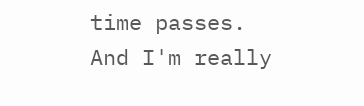time passes. And I'm really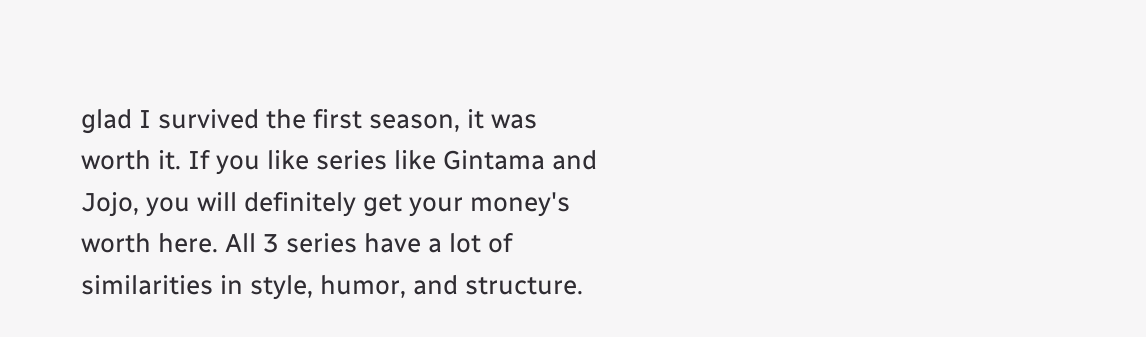glad I survived the first season, it was worth it. If you like series like Gintama and Jojo, you will definitely get your money's worth here. All 3 series have a lot of similarities in style, humor, and structure.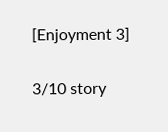[Enjoyment 3]

3/10 story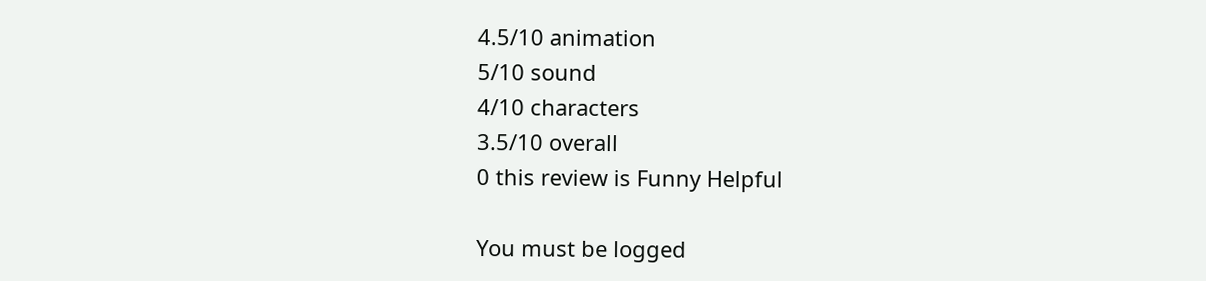4.5/10 animation
5/10 sound
4/10 characters
3.5/10 overall
0 this review is Funny Helpful

You must be logged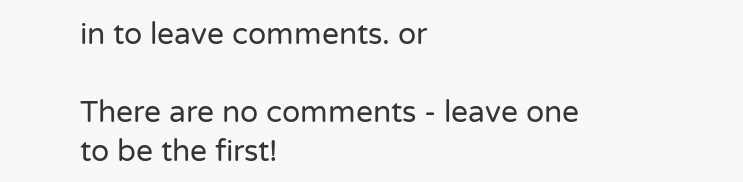in to leave comments. or

There are no comments - leave one to be the first!